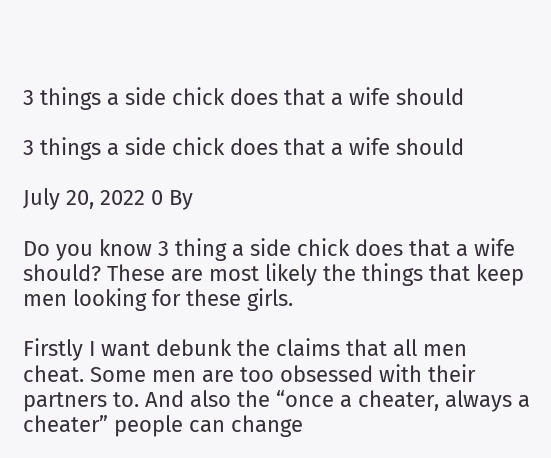3 things a side chick does that a wife should

3 things a side chick does that a wife should

July 20, 2022 0 By

Do you know 3 thing a side chick does that a wife should? These are most likely the things that keep men looking for these girls.

Firstly I want debunk the claims that all men cheat. Some men are too obsessed with their partners to. And also the “once a cheater, always a cheater” people can change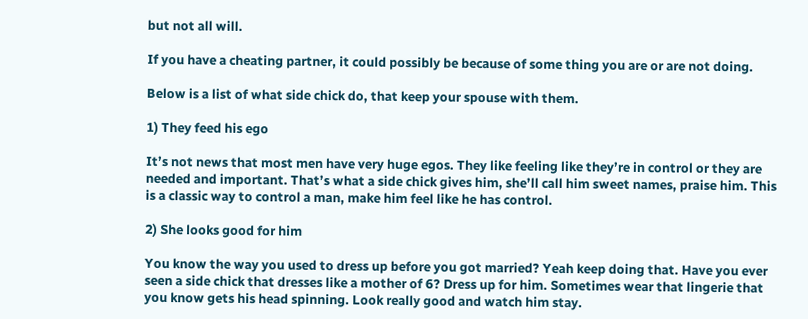but not all will.

If you have a cheating partner, it could possibly be because of some thing you are or are not doing.

Below is a list of what side chick do, that keep your spouse with them.

1) They feed his ego

It’s not news that most men have very huge egos. They like feeling like they’re in control or they are needed and important. That’s what a side chick gives him, she’ll call him sweet names, praise him. This is a classic way to control a man, make him feel like he has control.

2) She looks good for him

You know the way you used to dress up before you got married? Yeah keep doing that. Have you ever seen a side chick that dresses like a mother of 6? Dress up for him. Sometimes wear that lingerie that you know gets his head spinning. Look really good and watch him stay.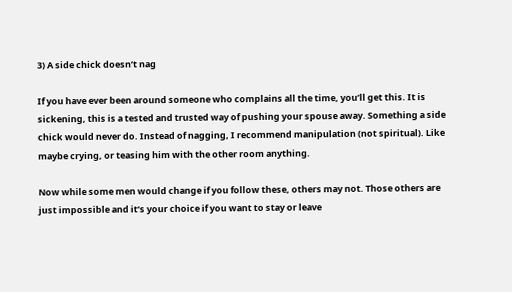3) A side chick doesn’t nag

If you have ever been around someone who complains all the time, you’ll get this. It is sickening, this is a tested and trusted way of pushing your spouse away. Something a side chick would never do. Instead of nagging, I recommend manipulation (not spiritual). Like maybe crying, or teasing him with the other room anything.

Now while some men would change if you follow these, others may not. Those others are just impossible and it’s your choice if you want to stay or leave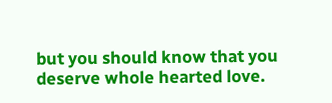but you should know that you deserve whole hearted love.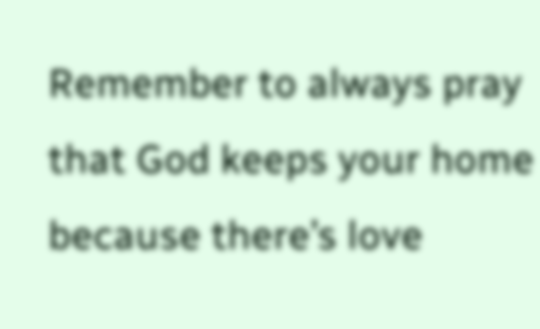Remember to always pray that God keeps your home because there’s love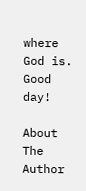where God is. Good day!

About The Author